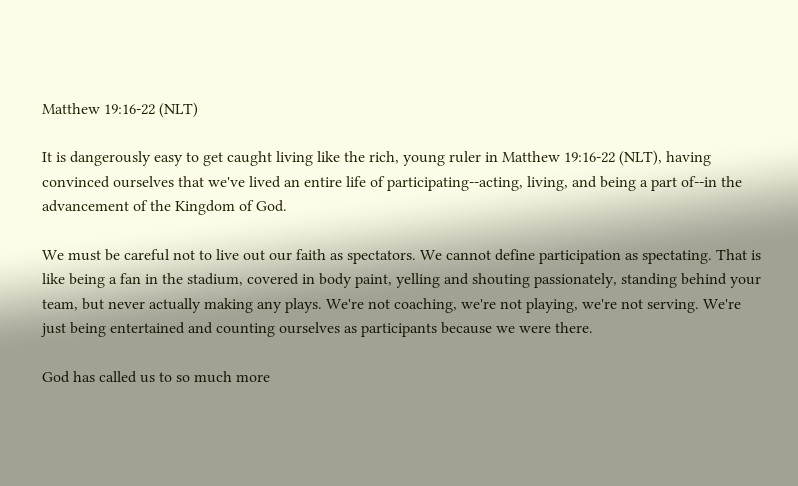Matthew 19:16-22 (NLT)

It is dangerously easy to get caught living like the rich, young ruler in Matthew 19:16-22 (NLT), having convinced ourselves that we've lived an entire life of participating--acting, living, and being a part of--in the advancement of the Kingdom of God.

We must be careful not to live out our faith as spectators. We cannot define participation as spectating. That is like being a fan in the stadium, covered in body paint, yelling and shouting passionately, standing behind your team, but never actually making any plays. We're not coaching, we're not playing, we're not serving. We're just being entertained and counting ourselves as participants because we were there.

God has called us to so much more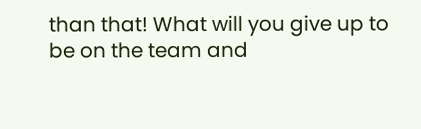than that! What will you give up to be on the team and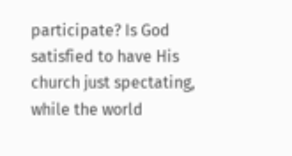participate? Is God satisfied to have His church just spectating, while the world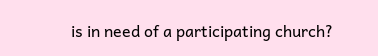is in need of a participating church?